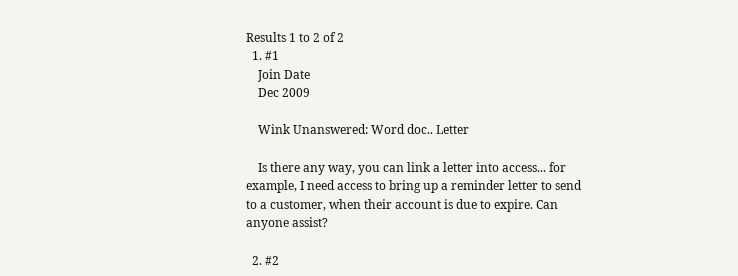Results 1 to 2 of 2
  1. #1
    Join Date
    Dec 2009

    Wink Unanswered: Word doc.. Letter

    Is there any way, you can link a letter into access... for example, I need access to bring up a reminder letter to send to a customer, when their account is due to expire. Can anyone assist?

  2. #2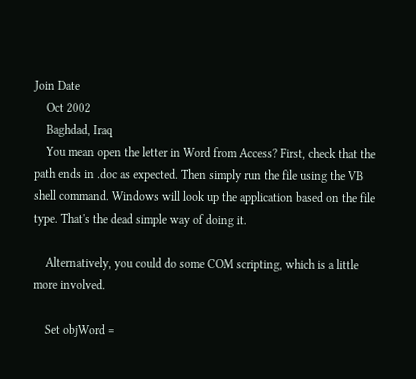Join Date
    Oct 2002
    Baghdad, Iraq
    You mean open the letter in Word from Access? First, check that the path ends in .doc as expected. Then simply run the file using the VB shell command. Windows will look up the application based on the file type. That's the dead simple way of doing it.

    Alternatively, you could do some COM scripting, which is a little more involved.

    Set objWord =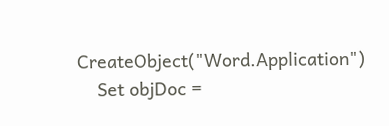CreateObject("Word.Application")
    Set objDoc =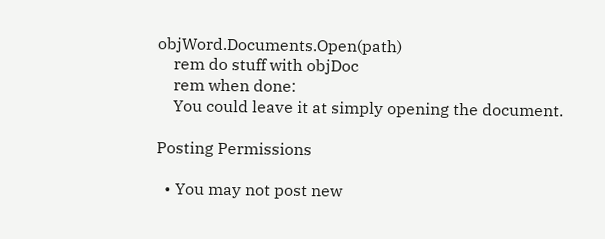objWord.Documents.Open(path)
    rem do stuff with objDoc
    rem when done:
    You could leave it at simply opening the document.

Posting Permissions

  • You may not post new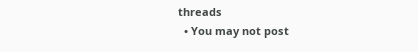threads
  • You may not post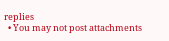replies
  • You may not post attachments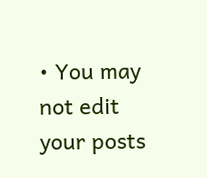• You may not edit your posts